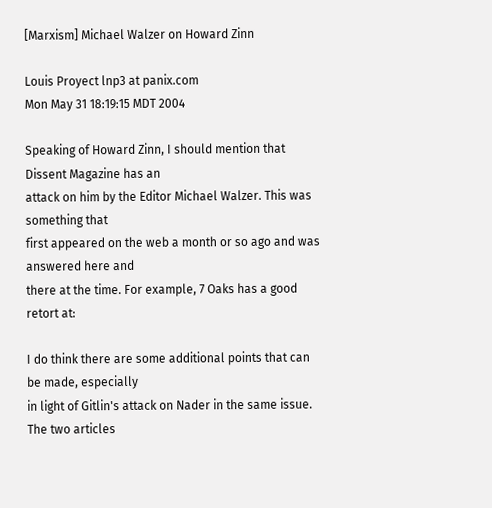[Marxism] Michael Walzer on Howard Zinn

Louis Proyect lnp3 at panix.com
Mon May 31 18:19:15 MDT 2004

Speaking of Howard Zinn, I should mention that Dissent Magazine has an
attack on him by the Editor Michael Walzer. This was something that
first appeared on the web a month or so ago and was answered here and
there at the time. For example, 7 Oaks has a good retort at:

I do think there are some additional points that can be made, especially
in light of Gitlin's attack on Nader in the same issue. The two articles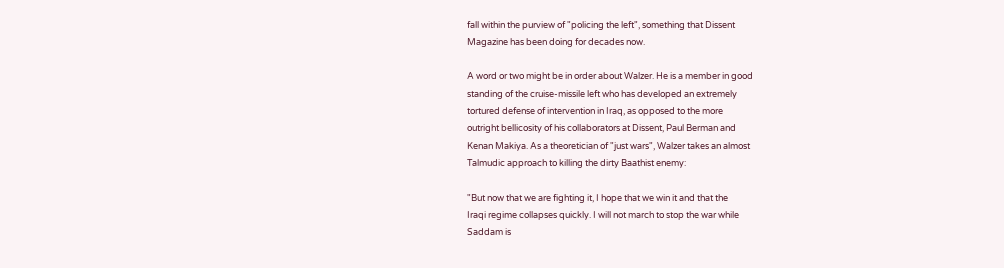fall within the purview of "policing the left", something that Dissent
Magazine has been doing for decades now.

A word or two might be in order about Walzer. He is a member in good
standing of the cruise-missile left who has developed an extremely
tortured defense of intervention in Iraq, as opposed to the more
outright bellicosity of his collaborators at Dissent, Paul Berman and
Kenan Makiya. As a theoretician of "just wars", Walzer takes an almost
Talmudic approach to killing the dirty Baathist enemy:

"But now that we are fighting it, I hope that we win it and that the
Iraqi regime collapses quickly. I will not march to stop the war while
Saddam is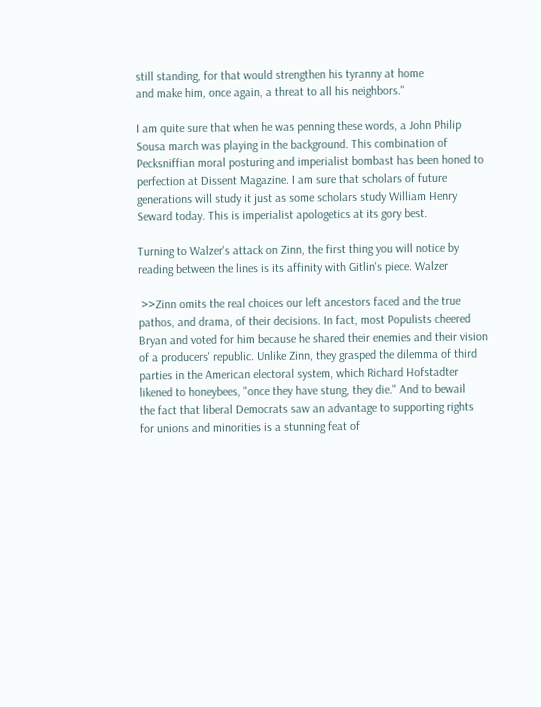still standing, for that would strengthen his tyranny at home
and make him, once again, a threat to all his neighbors."

I am quite sure that when he was penning these words, a John Philip
Sousa march was playing in the background. This combination of
Pecksniffian moral posturing and imperialist bombast has been honed to
perfection at Dissent Magazine. I am sure that scholars of future
generations will study it just as some scholars study William Henry
Seward today. This is imperialist apologetics at its gory best.

Turning to Walzer's attack on Zinn, the first thing you will notice by
reading between the lines is its affinity with Gitlin's piece. Walzer

 >>Zinn omits the real choices our left ancestors faced and the true
pathos, and drama, of their decisions. In fact, most Populists cheered
Bryan and voted for him because he shared their enemies and their vision
of a producers' republic. Unlike Zinn, they grasped the dilemma of third
parties in the American electoral system, which Richard Hofstadter
likened to honeybees, "once they have stung, they die." And to bewail
the fact that liberal Democrats saw an advantage to supporting rights
for unions and minorities is a stunning feat of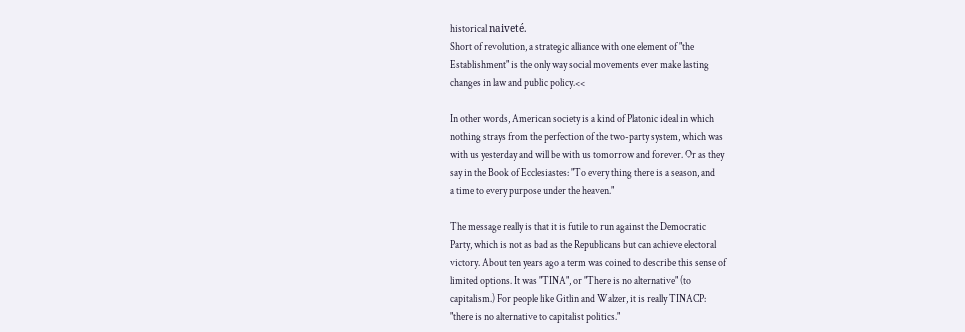historical naiveté.
Short of revolution, a strategic alliance with one element of "the
Establishment" is the only way social movements ever make lasting
changes in law and public policy.<<

In other words, American society is a kind of Platonic ideal in which
nothing strays from the perfection of the two-party system, which was
with us yesterday and will be with us tomorrow and forever. Or as they
say in the Book of Ecclesiastes: "To every thing there is a season, and
a time to every purpose under the heaven."

The message really is that it is futile to run against the Democratic
Party, which is not as bad as the Republicans but can achieve electoral
victory. About ten years ago a term was coined to describe this sense of
limited options. It was "TINA", or "There is no alternative" (to
capitalism.) For people like Gitlin and Walzer, it is really TINACP:
"there is no alternative to capitalist politics."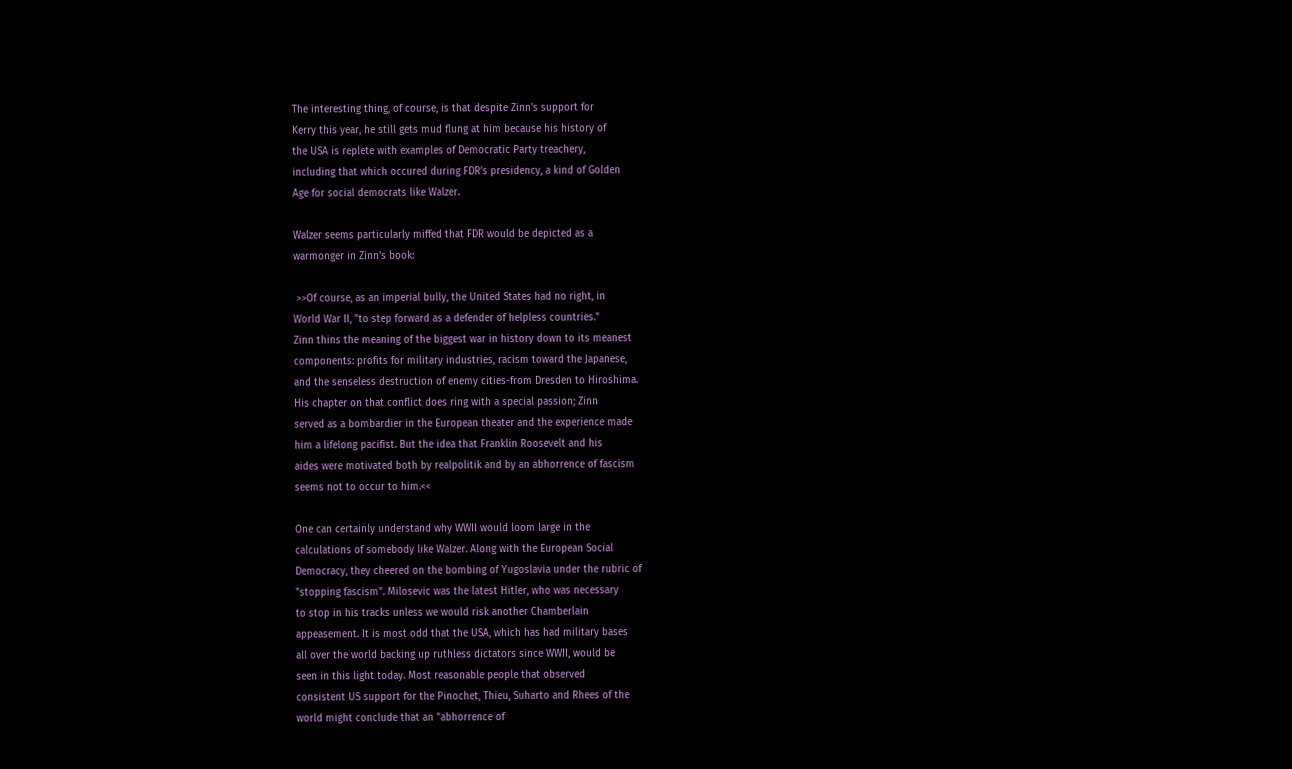The interesting thing, of course, is that despite Zinn's support for
Kerry this year, he still gets mud flung at him because his history of
the USA is replete with examples of Democratic Party treachery,
including that which occured during FDR's presidency, a kind of Golden
Age for social democrats like Walzer.

Walzer seems particularly miffed that FDR would be depicted as a
warmonger in Zinn's book:

 >>Of course, as an imperial bully, the United States had no right, in
World War II, "to step forward as a defender of helpless countries."
Zinn thins the meaning of the biggest war in history down to its meanest
components: profits for military industries, racism toward the Japanese,
and the senseless destruction of enemy cities-from Dresden to Hiroshima.
His chapter on that conflict does ring with a special passion; Zinn
served as a bombardier in the European theater and the experience made
him a lifelong pacifist. But the idea that Franklin Roosevelt and his
aides were motivated both by realpolitik and by an abhorrence of fascism
seems not to occur to him.<<

One can certainly understand why WWII would loom large in the
calculations of somebody like Walzer. Along with the European Social
Democracy, they cheered on the bombing of Yugoslavia under the rubric of
"stopping fascism". Milosevic was the latest Hitler, who was necessary
to stop in his tracks unless we would risk another Chamberlain
appeasement. It is most odd that the USA, which has had military bases
all over the world backing up ruthless dictators since WWII, would be
seen in this light today. Most reasonable people that observed
consistent US support for the Pinochet, Thieu, Suharto and Rhees of the
world might conclude that an "abhorrence of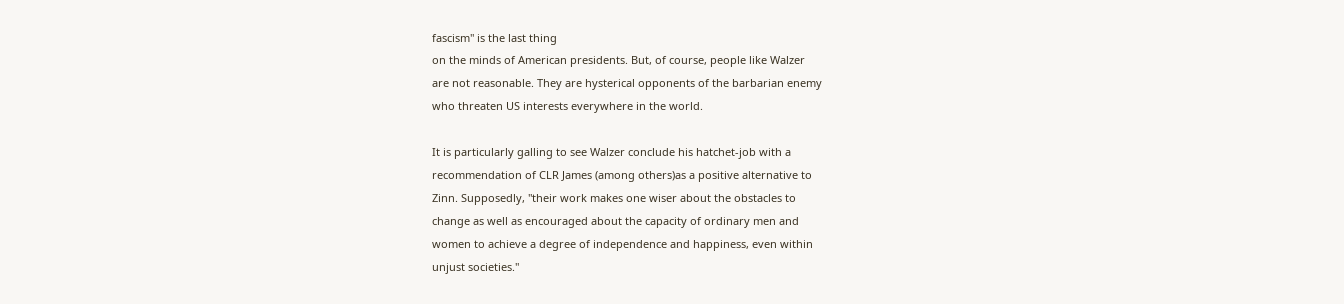fascism" is the last thing
on the minds of American presidents. But, of course, people like Walzer
are not reasonable. They are hysterical opponents of the barbarian enemy
who threaten US interests everywhere in the world.

It is particularly galling to see Walzer conclude his hatchet-job with a
recommendation of CLR James (among others)as a positive alternative to
Zinn. Supposedly, "their work makes one wiser about the obstacles to
change as well as encouraged about the capacity of ordinary men and
women to achieve a degree of independence and happiness, even within
unjust societies."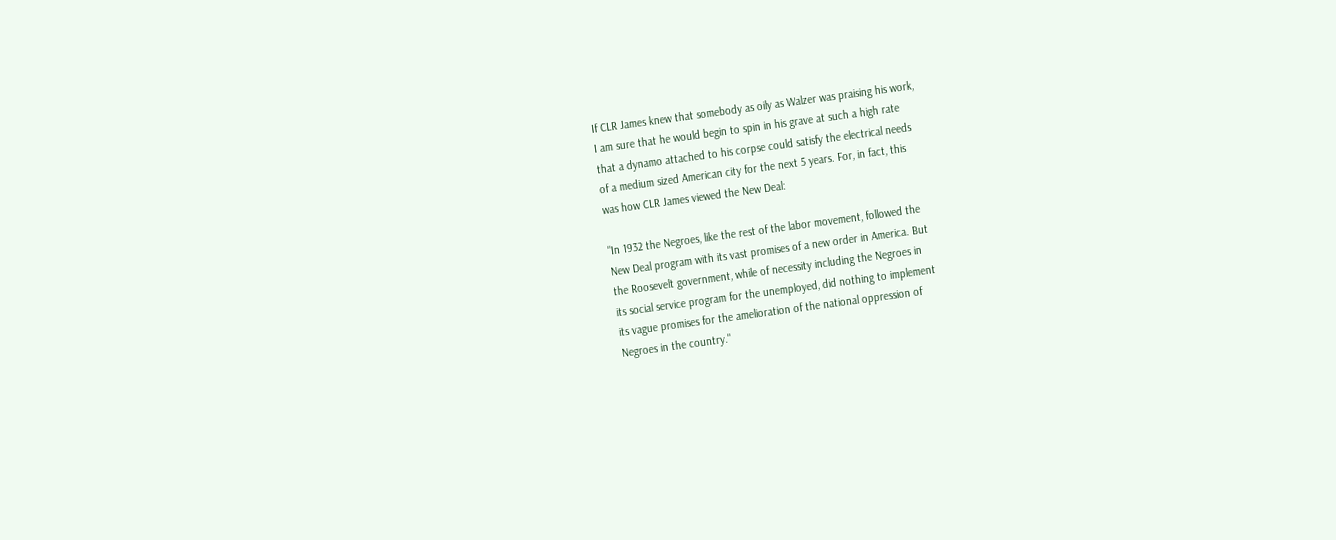If CLR James knew that somebody as oily as Walzer was praising his work,
I am sure that he would begin to spin in his grave at such a high rate
that a dynamo attached to his corpse could satisfy the electrical needs
of a medium sized American city for the next 5 years. For, in fact, this
was how CLR James viewed the New Deal:

"In 1932 the Negroes, like the rest of the labor movement, followed the
New Deal program with its vast promises of a new order in America. But
the Roosevelt government, while of necessity including the Negroes in
its social service program for the unemployed, did nothing to implement
its vague promises for the amelioration of the national oppression of
Negroes in the country."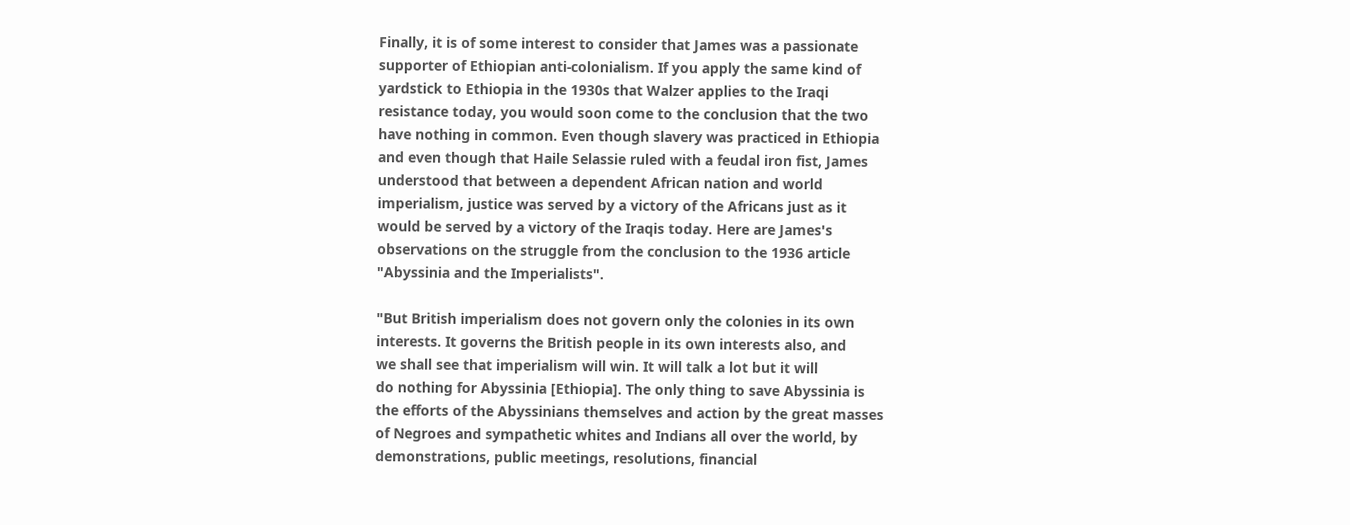Finally, it is of some interest to consider that James was a passionate
supporter of Ethiopian anti-colonialism. If you apply the same kind of
yardstick to Ethiopia in the 1930s that Walzer applies to the Iraqi
resistance today, you would soon come to the conclusion that the two
have nothing in common. Even though slavery was practiced in Ethiopia
and even though that Haile Selassie ruled with a feudal iron fist, James
understood that between a dependent African nation and world
imperialism, justice was served by a victory of the Africans just as it
would be served by a victory of the Iraqis today. Here are James's
observations on the struggle from the conclusion to the 1936 article
"Abyssinia and the Imperialists".

"But British imperialism does not govern only the colonies in its own
interests. It governs the British people in its own interests also, and
we shall see that imperialism will win. It will talk a lot but it will
do nothing for Abyssinia [Ethiopia]. The only thing to save Abyssinia is
the efforts of the Abyssinians themselves and action by the great masses
of Negroes and sympathetic whites and Indians all over the world, by
demonstrations, public meetings, resolutions, financial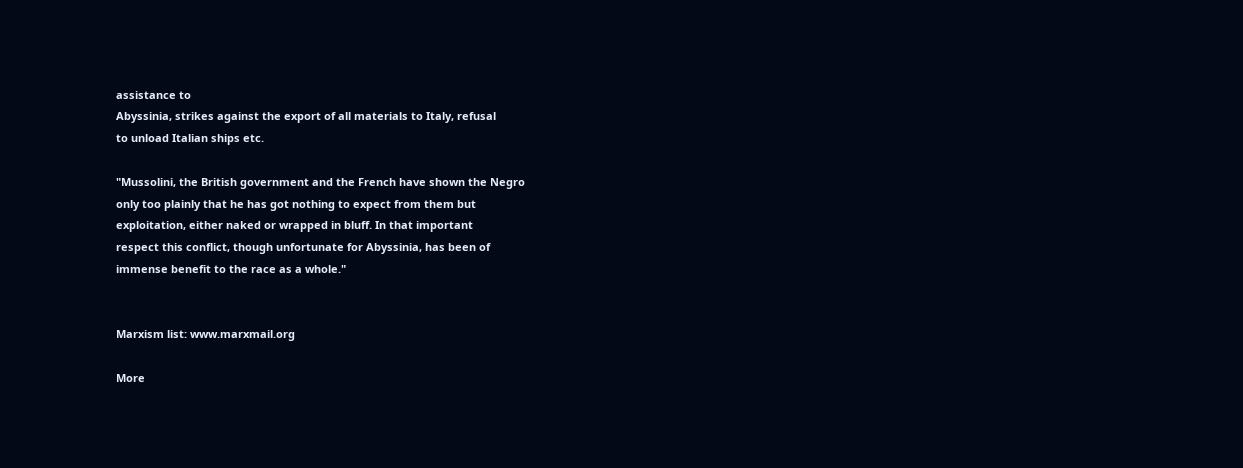assistance to
Abyssinia, strikes against the export of all materials to Italy, refusal
to unload Italian ships etc.

"Mussolini, the British government and the French have shown the Negro
only too plainly that he has got nothing to expect from them but
exploitation, either naked or wrapped in bluff. In that important
respect this conflict, though unfortunate for Abyssinia, has been of
immense benefit to the race as a whole."


Marxism list: www.marxmail.org

More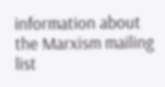information about the Marxism mailing list